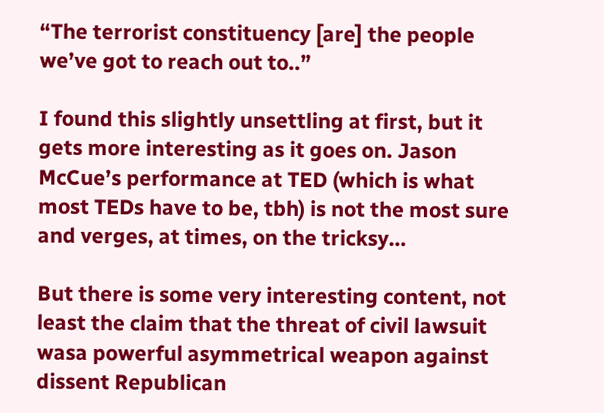“The terrorist constituency [are] the people we’ve got to reach out to..”

I found this slightly unsettling at first, but it gets more interesting as it goes on. Jason McCue’s performance at TED (which is what most TEDs have to be, tbh) is not the most sure and verges, at times, on the tricksy…

But there is some very interesting content, not least the claim that the threat of civil lawsuit wasa powerful asymmetrical weapon against dissent Republican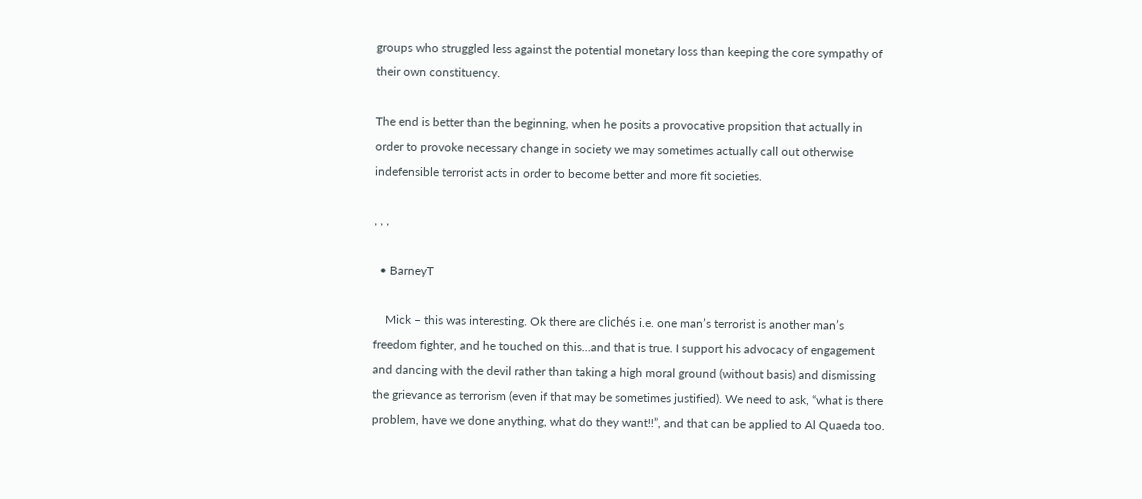groups who struggled less against the potential monetary loss than keeping the core sympathy of their own constituency.

The end is better than the beginning, when he posits a provocative propsition that actually in order to provoke necessary change in society we may sometimes actually call out otherwise indefensible terrorist acts in order to become better and more fit societies.

, , ,

  • BarneyT

    Mick – this was interesting. Ok there are clichés i.e. one man’s terrorist is another man’s freedom fighter, and he touched on this…and that is true. I support his advocacy of engagement and dancing with the devil rather than taking a high moral ground (without basis) and dismissing the grievance as terrorism (even if that may be sometimes justified). We need to ask, “what is there problem, have we done anything, what do they want!!”, and that can be applied to Al Quaeda too.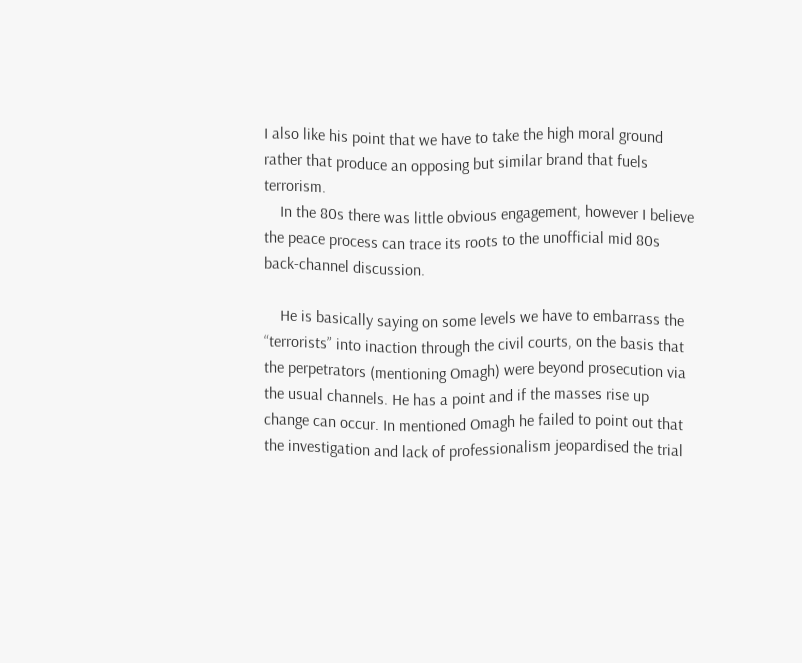I also like his point that we have to take the high moral ground rather that produce an opposing but similar brand that fuels terrorism.
    In the 80s there was little obvious engagement, however I believe the peace process can trace its roots to the unofficial mid 80s back-channel discussion.

    He is basically saying on some levels we have to embarrass the “terrorists” into inaction through the civil courts, on the basis that the perpetrators (mentioning Omagh) were beyond prosecution via the usual channels. He has a point and if the masses rise up change can occur. In mentioned Omagh he failed to point out that the investigation and lack of professionalism jeopardised the trial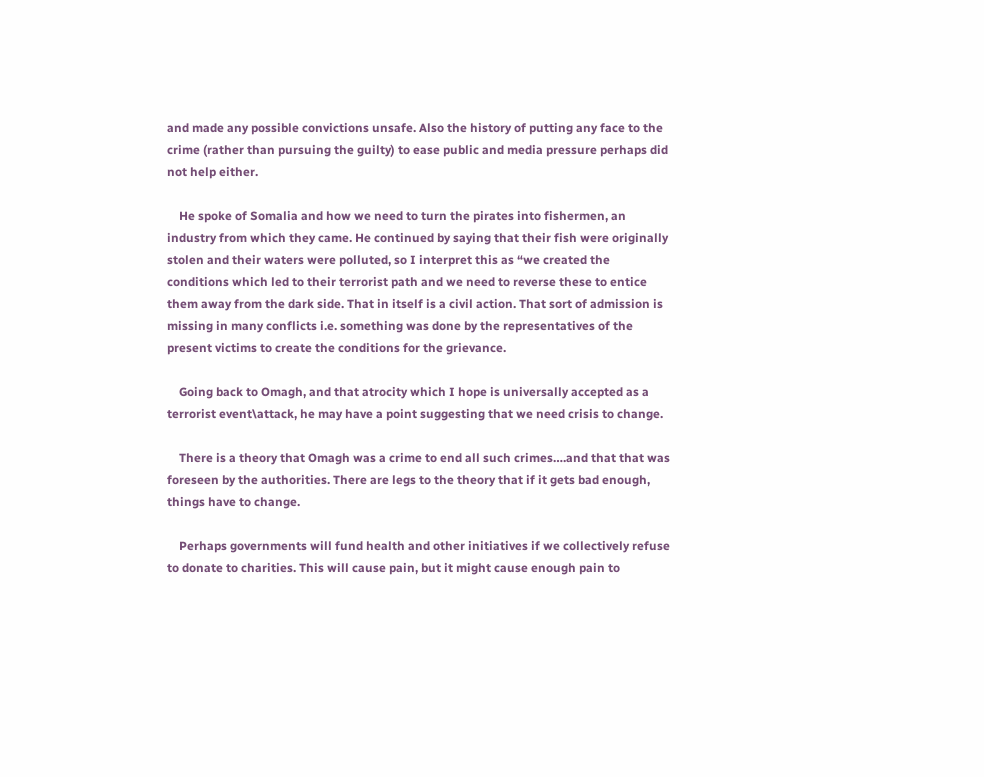and made any possible convictions unsafe. Also the history of putting any face to the crime (rather than pursuing the guilty) to ease public and media pressure perhaps did not help either.

    He spoke of Somalia and how we need to turn the pirates into fishermen, an industry from which they came. He continued by saying that their fish were originally stolen and their waters were polluted, so I interpret this as “we created the conditions which led to their terrorist path and we need to reverse these to entice them away from the dark side. That in itself is a civil action. That sort of admission is missing in many conflicts i.e. something was done by the representatives of the present victims to create the conditions for the grievance.

    Going back to Omagh, and that atrocity which I hope is universally accepted as a terrorist event\attack, he may have a point suggesting that we need crisis to change.

    There is a theory that Omagh was a crime to end all such crimes….and that that was foreseen by the authorities. There are legs to the theory that if it gets bad enough, things have to change.

    Perhaps governments will fund health and other initiatives if we collectively refuse to donate to charities. This will cause pain, but it might cause enough pain to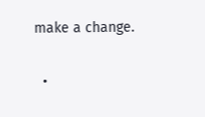make a change.

  •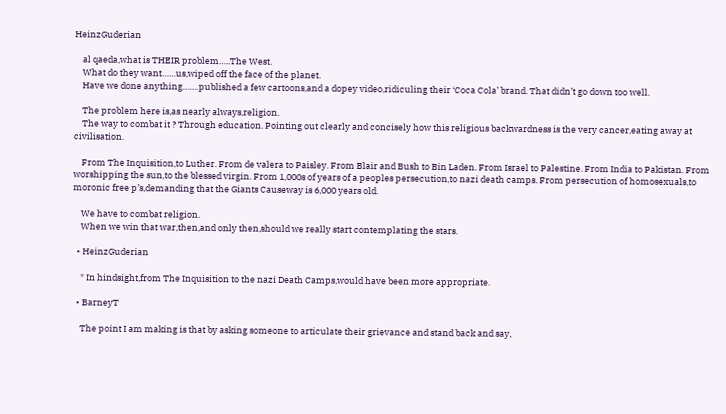HeinzGuderian

    al qaeda,what is THEIR problem…..The West.
    What do they want……us,wiped off the face of the planet.
    Have we done anything…….published a few cartoons,and a dopey video,ridiculing their ‘Coca Cola’ brand. That didn’t go down too well.

    The problem here is,as nearly always,religion.
    The way to combat it ? Through education. Pointing out clearly and concisely how this religious backwardness is the very cancer,eating away at civilisation.

    From The Inquisition,to Luther. From de valera to Paisley. From Blair and Bush to Bin Laden. From Israel to Palestine. From India to Pakistan. From worshipping the sun,to the blessed virgin. From 1,000s of years of a peoples persecution,to nazi death camps. From persecution of homosexuals,to moronic free p’s,demanding that the Giants Causeway is 6,000 years old.

    We have to combat religion.
    When we win that war,then,and only then,should we really start contemplating the stars.

  • HeinzGuderian

    * In hindsight,from The Inquisition to the nazi Death Camps,would have been more appropriate.

  • BarneyT

    The point I am making is that by asking someone to articulate their grievance and stand back and say,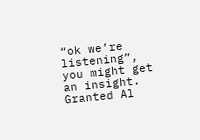“ok we’re listening”, you might get an insight. Granted Al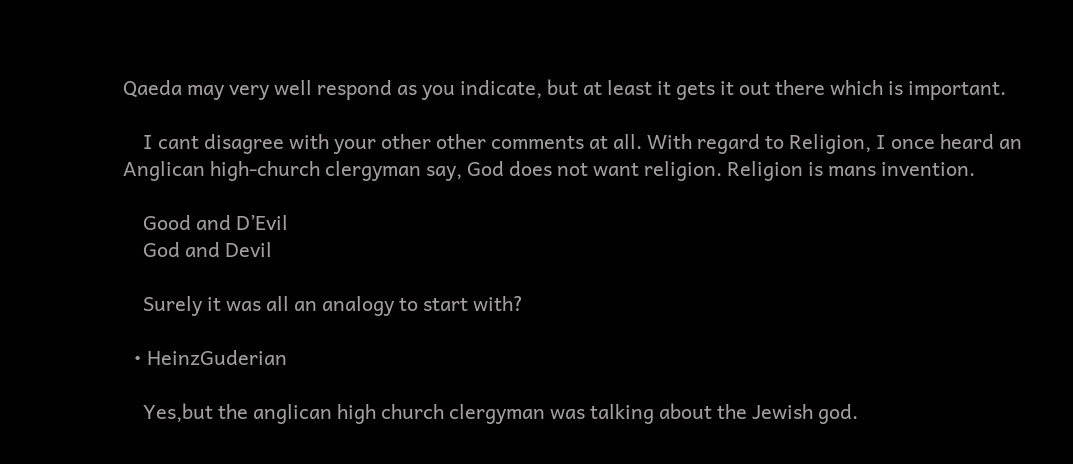Qaeda may very well respond as you indicate, but at least it gets it out there which is important.

    I cant disagree with your other other comments at all. With regard to Religion, I once heard an Anglican high-church clergyman say, God does not want religion. Religion is mans invention.

    Good and D’Evil
    God and Devil

    Surely it was all an analogy to start with?

  • HeinzGuderian

    Yes,but the anglican high church clergyman was talking about the Jewish god.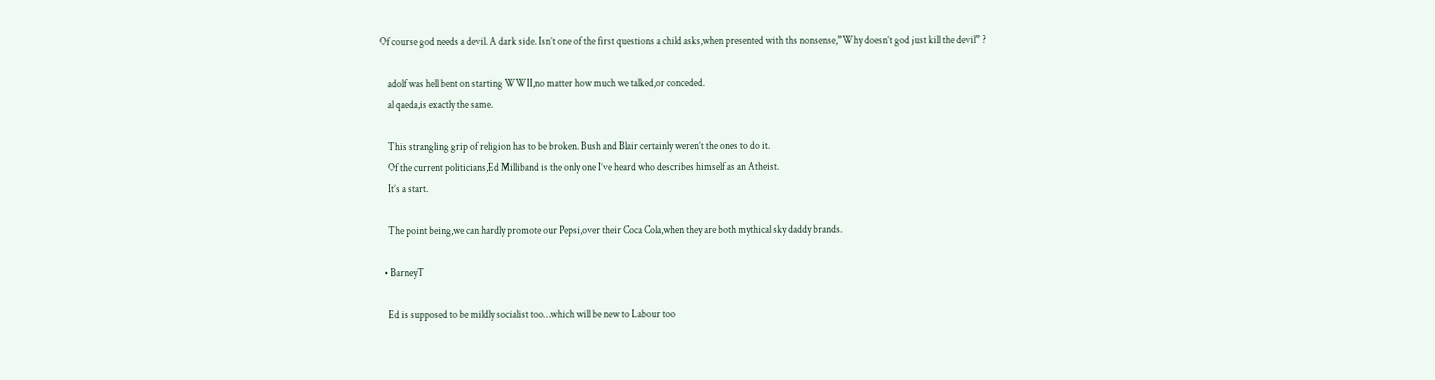Of course god needs a devil. A dark side. Isn’t one of the first questions a child asks,when presented with ths nonsense,”Why doesn’t god just kill the devil” ?

    adolf was hell bent on starting WWII,no matter how much we talked,or conceded.
    al qaeda,is exactly the same.

    This strangling grip of religion has to be broken. Bush and Blair certainly weren’t the ones to do it.
    Of the current politicians,Ed Milliband is the only one I’ve heard who describes himself as an Atheist.
    It’s a start.

    The point being,we can hardly promote our Pepsi,over their Coca Cola,when they are both mythical sky daddy brands.

  • BarneyT

    Ed is supposed to be mildly socialist too…which will be new to Labour too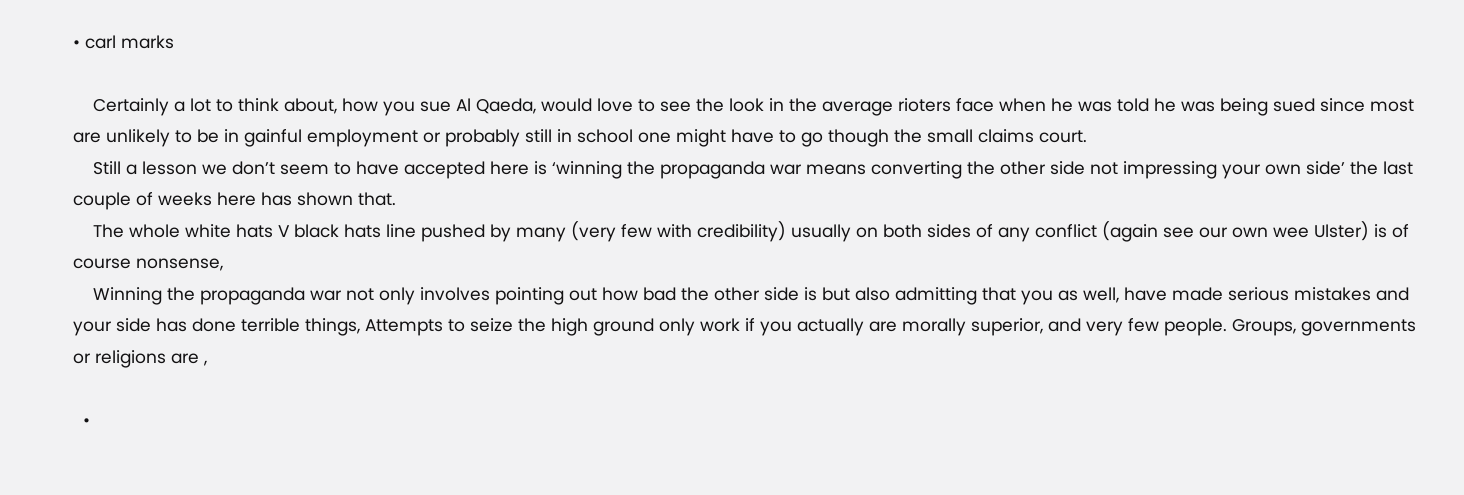• carl marks

    Certainly a lot to think about, how you sue Al Qaeda, would love to see the look in the average rioters face when he was told he was being sued since most are unlikely to be in gainful employment or probably still in school one might have to go though the small claims court.
    Still a lesson we don’t seem to have accepted here is ‘winning the propaganda war means converting the other side not impressing your own side’ the last couple of weeks here has shown that.
    The whole white hats V black hats line pushed by many (very few with credibility) usually on both sides of any conflict (again see our own wee Ulster) is of course nonsense,
    Winning the propaganda war not only involves pointing out how bad the other side is but also admitting that you as well, have made serious mistakes and your side has done terrible things, Attempts to seize the high ground only work if you actually are morally superior, and very few people. Groups, governments or religions are ,

  •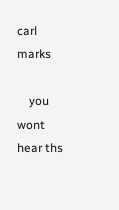carl marks

    you wont hear ths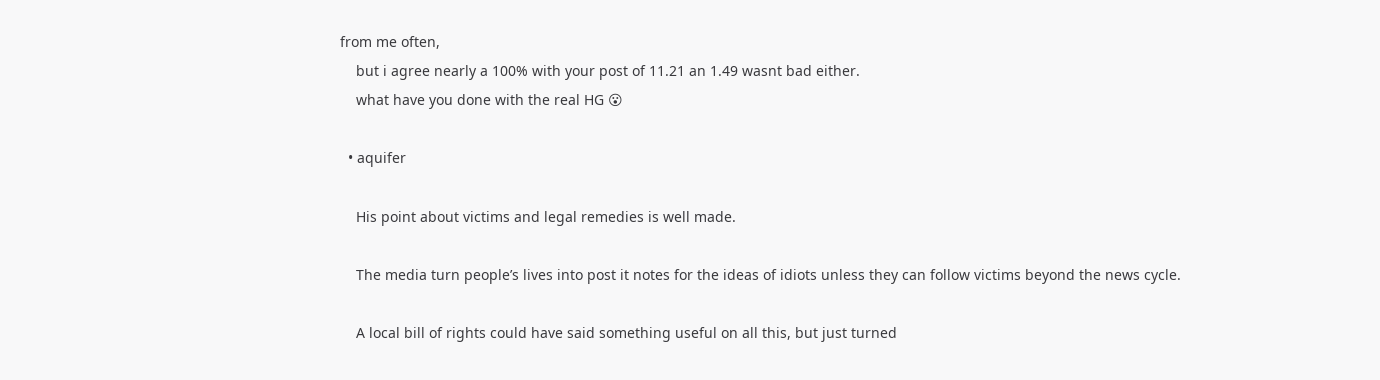from me often,
    but i agree nearly a 100% with your post of 11.21 an 1.49 wasnt bad either.
    what have you done with the real HG 😮

  • aquifer

    His point about victims and legal remedies is well made.

    The media turn people’s lives into post it notes for the ideas of idiots unless they can follow victims beyond the news cycle.

    A local bill of rights could have said something useful on all this, but just turned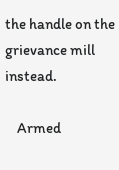the handle on the grievance mill instead.

    Armed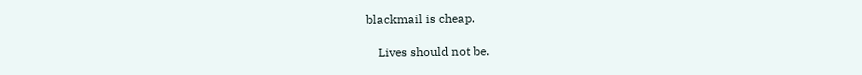blackmail is cheap.

    Lives should not be.